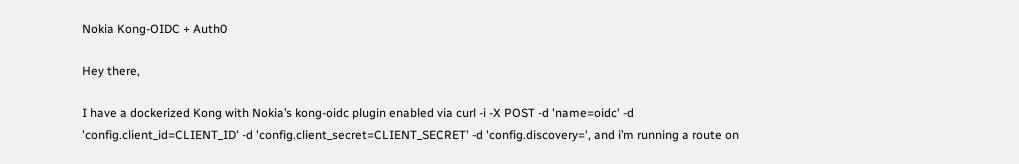Nokia Kong-OIDC + Auth0

Hey there,

I have a dockerized Kong with Nokia’s kong-oidc plugin enabled via curl -i -X POST -d 'name=oidc' -d 'config.client_id=CLIENT_ID' -d 'config.client_secret=CLIENT_SECRET' -d 'config.discovery=', and i’m running a route on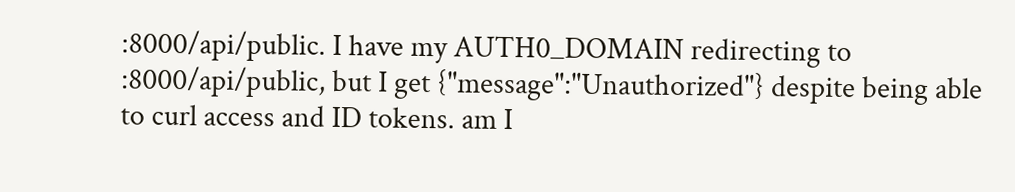:8000/api/public. I have my AUTH0_DOMAIN redirecting to :8000/api/public, but I get {"message":"Unauthorized"} despite being able to curl access and ID tokens. am I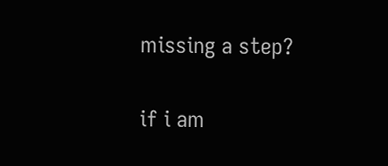missing a step?

if i am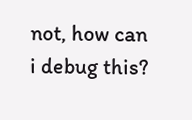not, how can i debug this?